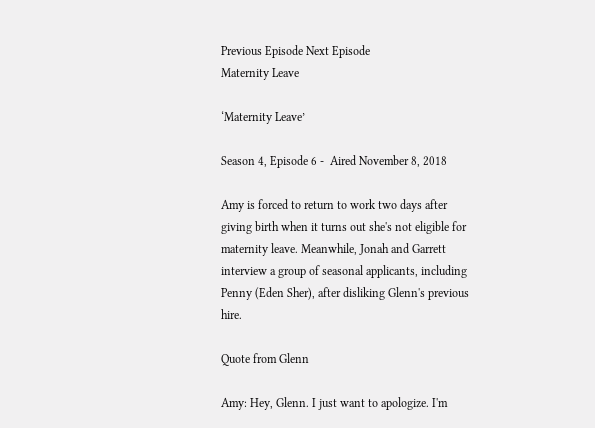Previous Episode Next Episode
Maternity Leave

‘Maternity Leave’

Season 4, Episode 6 -  Aired November 8, 2018

Amy is forced to return to work two days after giving birth when it turns out she's not eligible for maternity leave. Meanwhile, Jonah and Garrett interview a group of seasonal applicants, including Penny (Eden Sher), after disliking Glenn's previous hire.

Quote from Glenn

Amy: Hey, Glenn. I just want to apologize. I'm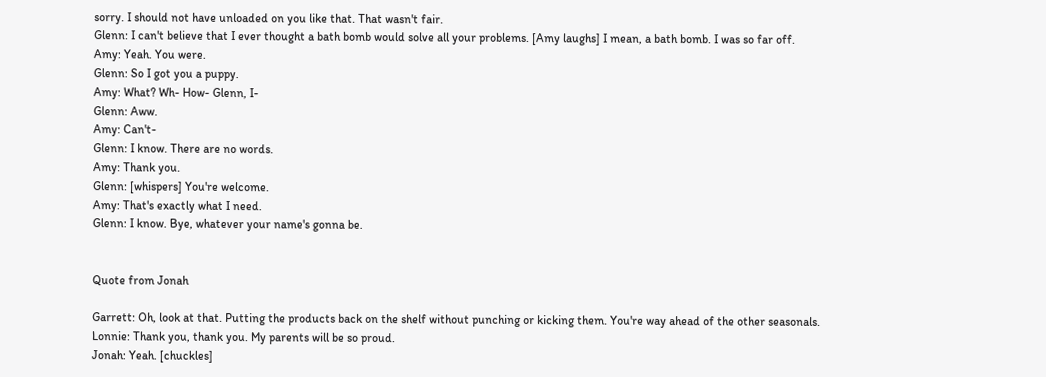sorry. I should not have unloaded on you like that. That wasn't fair.
Glenn: I can't believe that I ever thought a bath bomb would solve all your problems. [Amy laughs] I mean, a bath bomb. I was so far off.
Amy: Yeah. You were.
Glenn: So I got you a puppy.
Amy: What? Wh- How- Glenn, I-
Glenn: Aww.
Amy: Can't-
Glenn: I know. There are no words.
Amy: Thank you.
Glenn: [whispers] You're welcome.
Amy: That's exactly what I need.
Glenn: I know. Bye, whatever your name's gonna be.


Quote from Jonah

Garrett: Oh, look at that. Putting the products back on the shelf without punching or kicking them. You're way ahead of the other seasonals.
Lonnie: Thank you, thank you. My parents will be so proud.
Jonah: Yeah. [chuckles]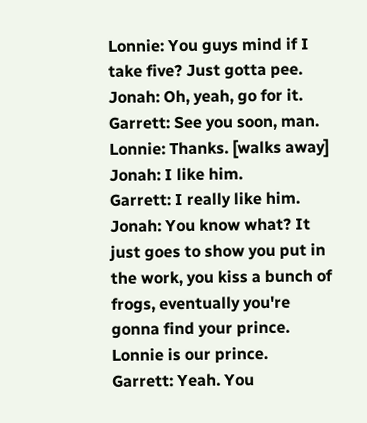Lonnie: You guys mind if I take five? Just gotta pee.
Jonah: Oh, yeah, go for it.
Garrett: See you soon, man.
Lonnie: Thanks. [walks away]
Jonah: I like him.
Garrett: I really like him.
Jonah: You know what? It just goes to show you put in the work, you kiss a bunch of frogs, eventually you're gonna find your prince. Lonnie is our prince.
Garrett: Yeah. You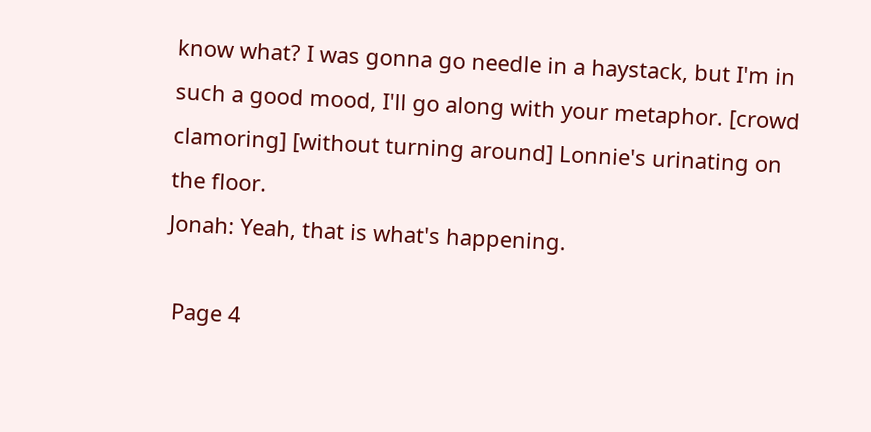know what? I was gonna go needle in a haystack, but I'm in such a good mood, I'll go along with your metaphor. [crowd clamoring] [without turning around] Lonnie's urinating on the floor.
Jonah: Yeah, that is what's happening.

 Page 4